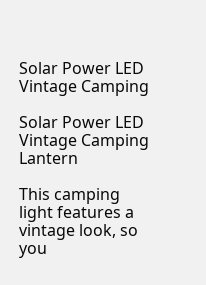Solar Power LED Vintage Camping

Solar Power LED Vintage Camping Lantern

This camping light features a vintage look, so you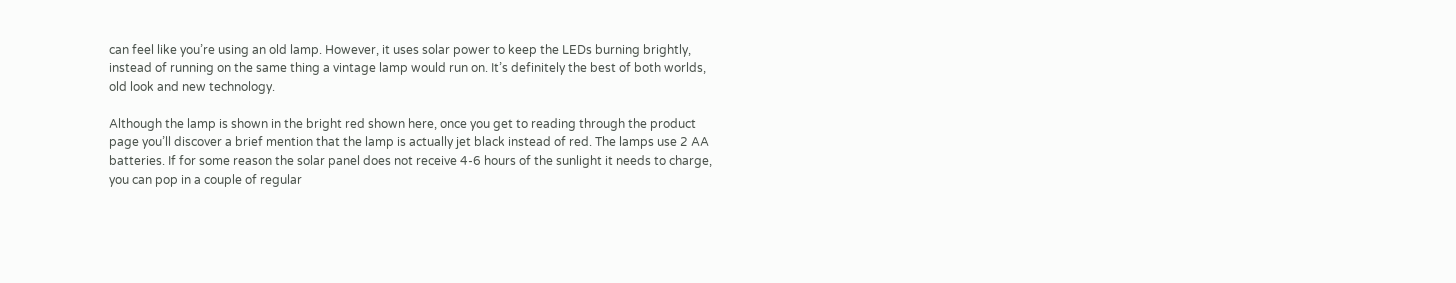can feel like you’re using an old lamp. However, it uses solar power to keep the LEDs burning brightly, instead of running on the same thing a vintage lamp would run on. It’s definitely the best of both worlds, old look and new technology.

Although the lamp is shown in the bright red shown here, once you get to reading through the product page you’ll discover a brief mention that the lamp is actually jet black instead of red. The lamps use 2 AA batteries. If for some reason the solar panel does not receive 4-6 hours of the sunlight it needs to charge, you can pop in a couple of regular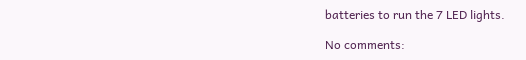batteries to run the 7 LED lights.

No comments: